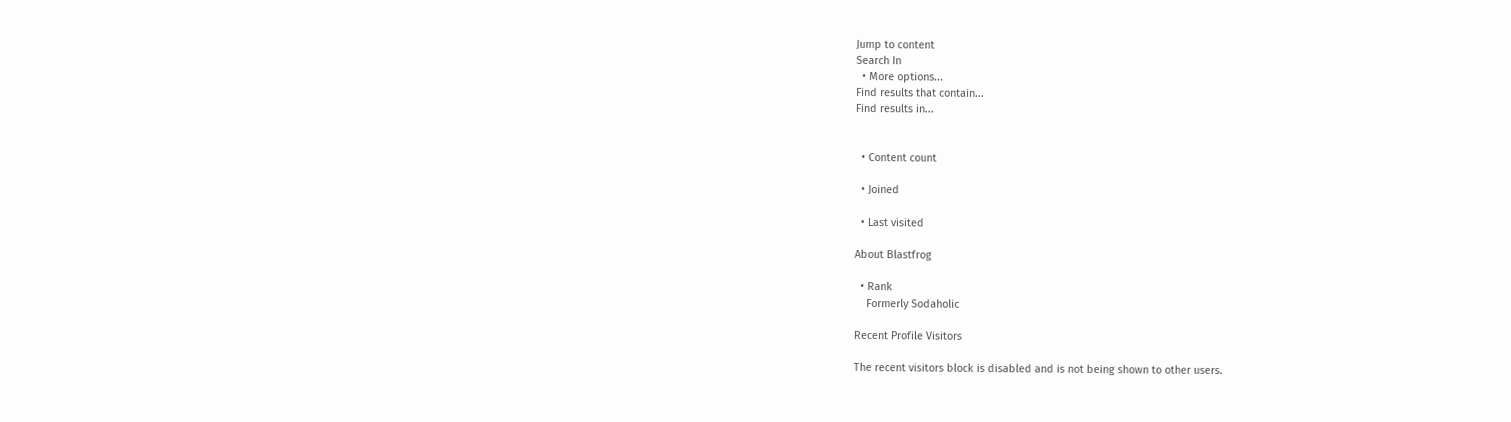Jump to content
Search In
  • More options...
Find results that contain...
Find results in...


  • Content count

  • Joined

  • Last visited

About Blastfrog

  • Rank
    Formerly Sodaholic

Recent Profile Visitors

The recent visitors block is disabled and is not being shown to other users.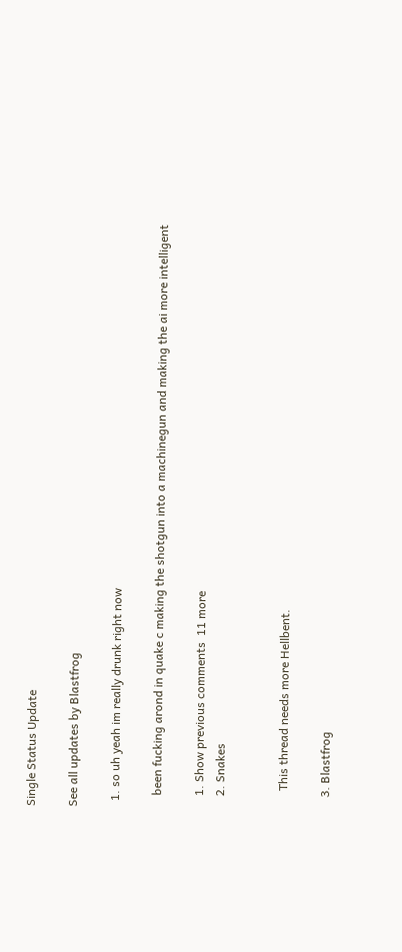Single Status Update

See all updates by Blastfrog

  1. so uh yeah im really drunk right now

    been fucking arond in quake c making the shotgun into a machinegun and making the ai more intelligent

    1. Show previous comments  11 more
    2. Snakes


      This thread needs more Hellbent.

    3. Blastfrog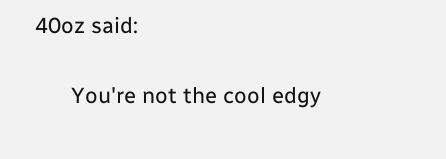40oz said:

      You're not the cool edgy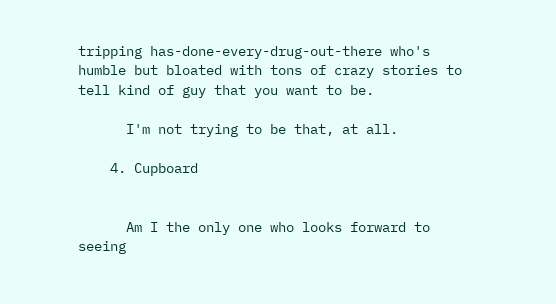tripping has-done-every-drug-out-there who's humble but bloated with tons of crazy stories to tell kind of guy that you want to be.

      I'm not trying to be that, at all.

    4. Cupboard


      Am I the only one who looks forward to seeing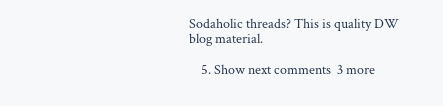Sodaholic threads? This is quality DW blog material.

    5. Show next comments  3 more